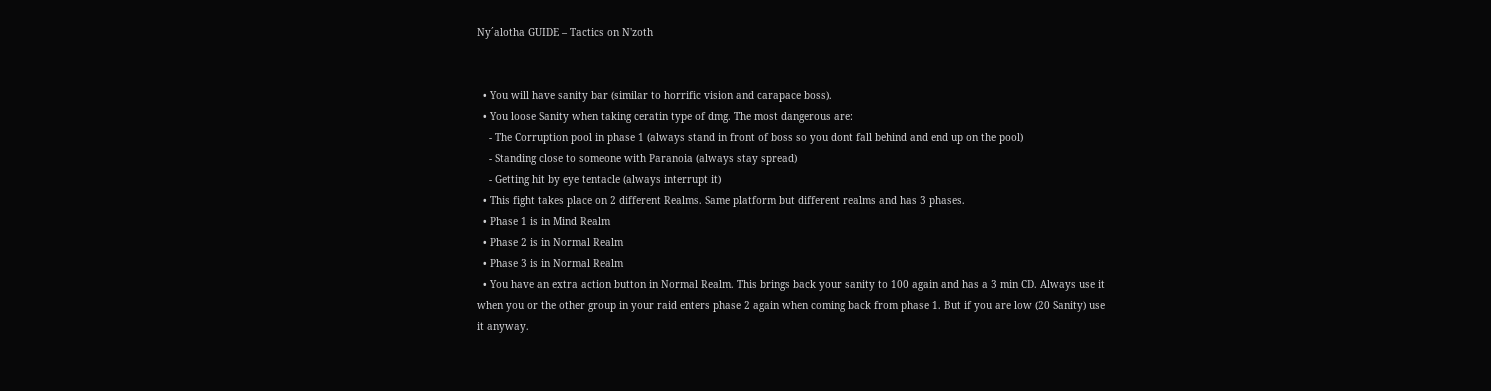Ny´alotha GUIDE – Tactics on N'zoth


  • You will have sanity bar (similar to horrific vision and carapace boss).
  • You loose Sanity when taking ceratin type of dmg. The most dangerous are:
    - The Corruption pool in phase 1 (always stand in front of boss so you dont fall behind and end up on the pool)
    - Standing close to someone with Paranoia (always stay spread)
    - Getting hit by eye tentacle (always interrupt it)
  • This fight takes place on 2 different Realms. Same platform but different realms and has 3 phases.
  • Phase 1 is in Mind Realm
  • Phase 2 is in Normal Realm
  • Phase 3 is in Normal Realm
  • You have an extra action button in Normal Realm. This brings back your sanity to 100 again and has a 3 min CD. Always use it when you or the other group in your raid enters phase 2 again when coming back from phase 1. But if you are low (20 Sanity) use it anyway.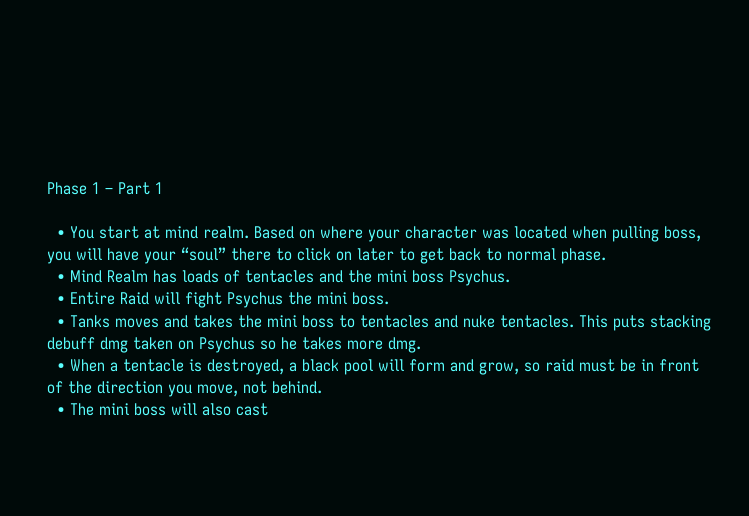Phase 1 – Part 1

  • You start at mind realm. Based on where your character was located when pulling boss, you will have your “soul” there to click on later to get back to normal phase.
  • Mind Realm has loads of tentacles and the mini boss Psychus.
  • Entire Raid will fight Psychus the mini boss.
  • Tanks moves and takes the mini boss to tentacles and nuke tentacles. This puts stacking debuff dmg taken on Psychus so he takes more dmg.
  • When a tentacle is destroyed, a black pool will form and grow, so raid must be in front of the direction you move, not behind.
  • The mini boss will also cast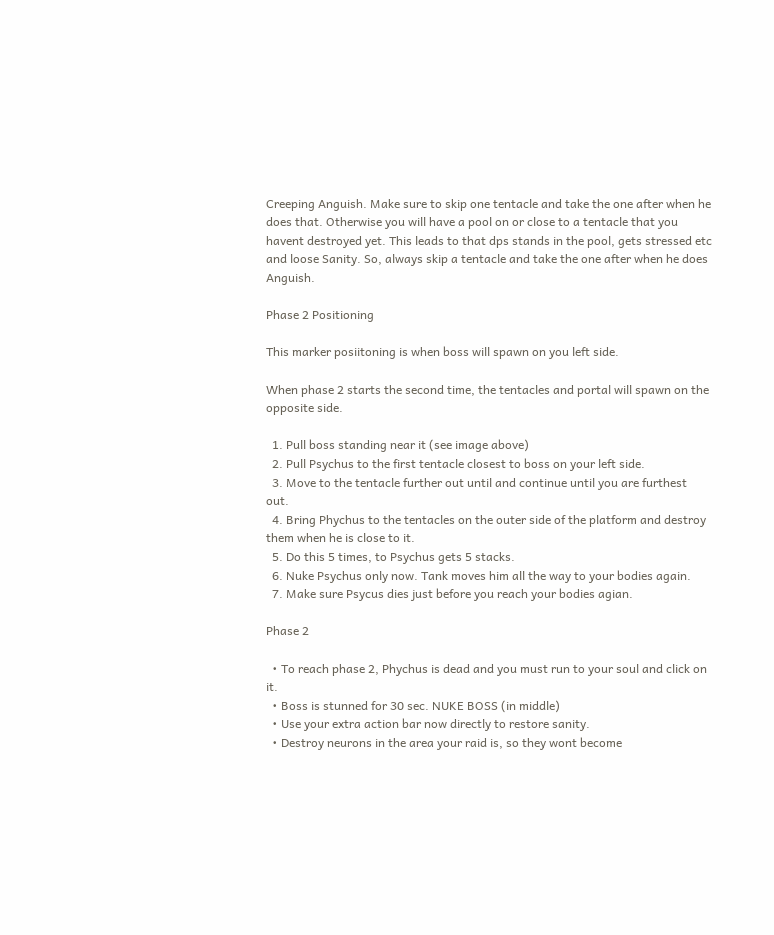Creeping Anguish. Make sure to skip one tentacle and take the one after when he does that. Otherwise you will have a pool on or close to a tentacle that you havent destroyed yet. This leads to that dps stands in the pool, gets stressed etc and loose Sanity. So, always skip a tentacle and take the one after when he does Anguish.

Phase 2 Positioning

This marker posiitoning is when boss will spawn on you left side.

When phase 2 starts the second time, the tentacles and portal will spawn on the opposite side.

  1. Pull boss standing near it (see image above)
  2. Pull Psychus to the first tentacle closest to boss on your left side.
  3. Move to the tentacle further out until and continue until you are furthest out.
  4. Bring Phychus to the tentacles on the outer side of the platform and destroy them when he is close to it.
  5. Do this 5 times, to Psychus gets 5 stacks.
  6. Nuke Psychus only now. Tank moves him all the way to your bodies again.
  7. Make sure Psycus dies just before you reach your bodies agian.

Phase 2

  • To reach phase 2, Phychus is dead and you must run to your soul and click on it.
  • Boss is stunned for 30 sec. NUKE BOSS (in middle)
  • Use your extra action bar now directly to restore sanity.
  • Destroy neurons in the area your raid is, so they wont become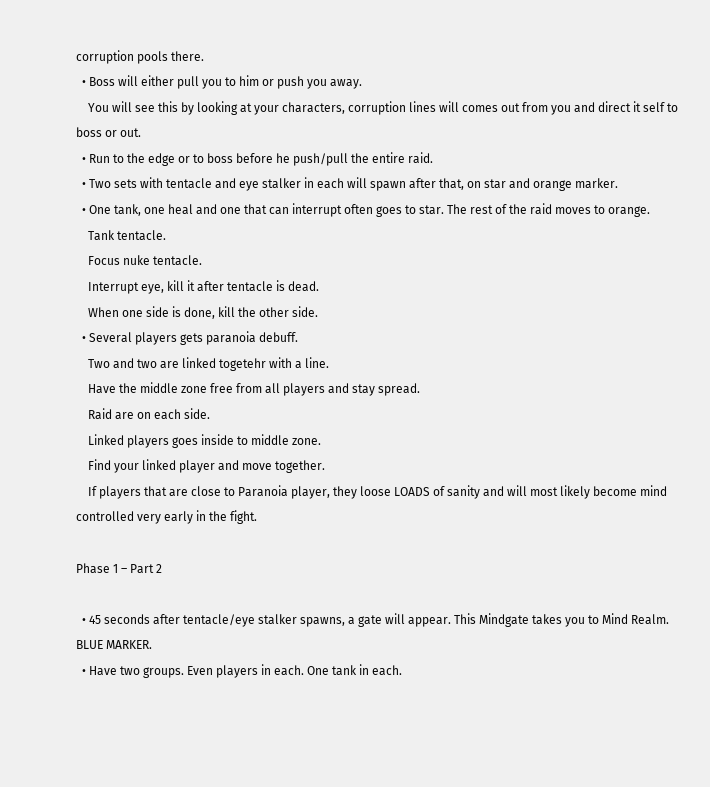corruption pools there.
  • Boss will either pull you to him or push you away.
    You will see this by looking at your characters, corruption lines will comes out from you and direct it self to boss or out.
  • Run to the edge or to boss before he push/pull the entire raid.
  • Two sets with tentacle and eye stalker in each will spawn after that, on star and orange marker.
  • One tank, one heal and one that can interrupt often goes to star. The rest of the raid moves to orange.
    Tank tentacle.
    Focus nuke tentacle.
    Interrupt eye, kill it after tentacle is dead.
    When one side is done, kill the other side.
  • Several players gets paranoia debuff.
    Two and two are linked togetehr with a line.
    Have the middle zone free from all players and stay spread.
    Raid are on each side.
    Linked players goes inside to middle zone.
    Find your linked player and move together.
    If players that are close to Paranoia player, they loose LOADS of sanity and will most likely become mind controlled very early in the fight.

Phase 1 – Part 2

  • 45 seconds after tentacle/eye stalker spawns, a gate will appear. This Mindgate takes you to Mind Realm. BLUE MARKER.
  • Have two groups. Even players in each. One tank in each.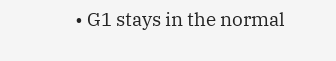• G1 stays in the normal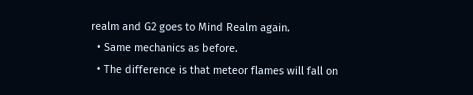realm and G2 goes to Mind Realm again.
  • Same mechanics as before.
  • The difference is that meteor flames will fall on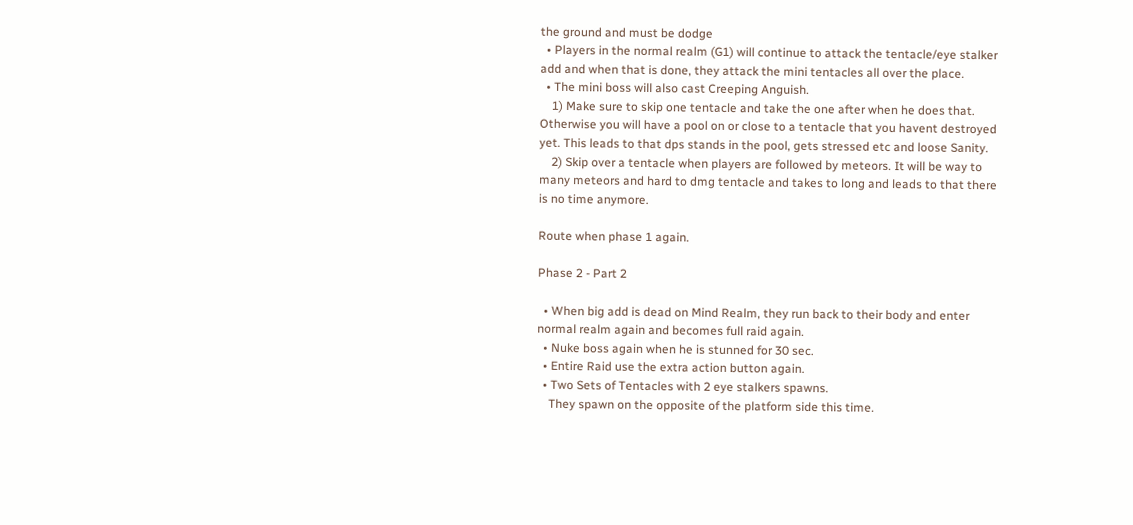the ground and must be dodge
  • Players in the normal realm (G1) will continue to attack the tentacle/eye stalker add and when that is done, they attack the mini tentacles all over the place.
  • The mini boss will also cast Creeping Anguish.
    1) Make sure to skip one tentacle and take the one after when he does that. Otherwise you will have a pool on or close to a tentacle that you havent destroyed yet. This leads to that dps stands in the pool, gets stressed etc and loose Sanity.
    2) Skip over a tentacle when players are followed by meteors. It will be way to many meteors and hard to dmg tentacle and takes to long and leads to that there is no time anymore.

Route when phase 1 again.

Phase 2 - Part 2

  • When big add is dead on Mind Realm, they run back to their body and enter normal realm again and becomes full raid again.
  • Nuke boss again when he is stunned for 30 sec.
  • Entire Raid use the extra action button again.
  • Two Sets of Tentacles with 2 eye stalkers spawns.
    They spawn on the opposite of the platform side this time.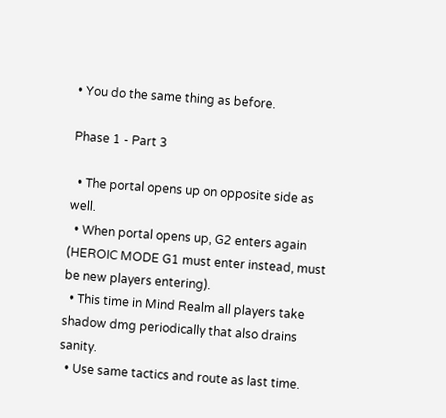• You do the same thing as before.

Phase 1 - Part 3

  • The portal opens up on opposite side as well.
  • When portal opens up, G2 enters again (HEROIC MODE G1 must enter instead, must be new players entering).
  • This time in Mind Realm all players take shadow dmg periodically that also drains sanity.
  • Use same tactics and route as last time.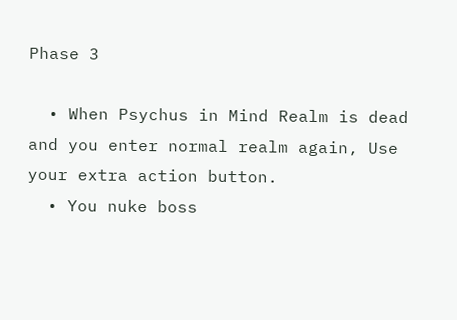Phase 3

  • When Psychus in Mind Realm is dead and you enter normal realm again, Use your extra action button.
  • You nuke boss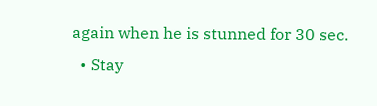again when he is stunned for 30 sec.
  • Stay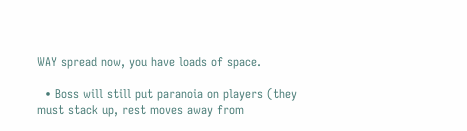WAY spread now, you have loads of space.

  • Boss will still put paranoia on players (they must stack up, rest moves away from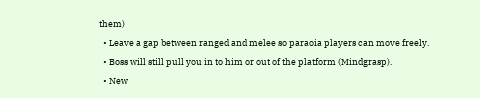them)
  • Leave a gap between ranged and melee so paraoia players can move freely.
  • Boss will still pull you in to him or out of the platform (Mindgrasp).
  • New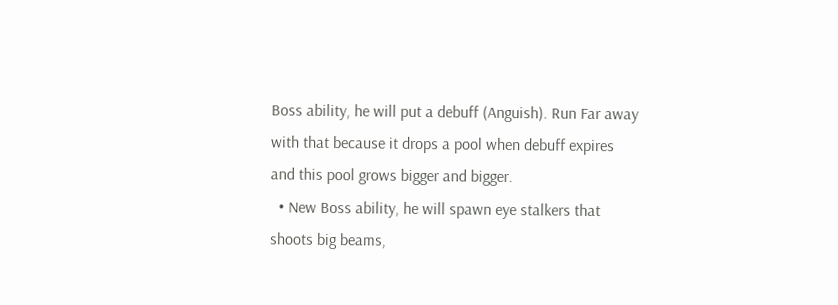Boss ability, he will put a debuff (Anguish). Run Far away with that because it drops a pool when debuff expires and this pool grows bigger and bigger.
  • New Boss ability, he will spawn eye stalkers that shoots big beams,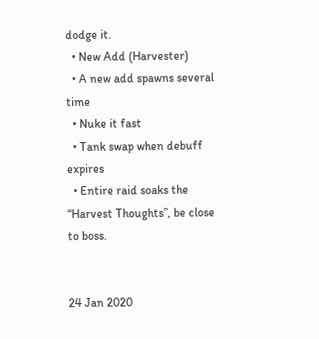dodge it.
  • New Add (Harvester)
  • A new add spawns several time
  • Nuke it fast
  • Tank swap when debuff expires
  • Entire raid soaks the “Harvest Thoughts”, be close to boss.


24 Jan 2020